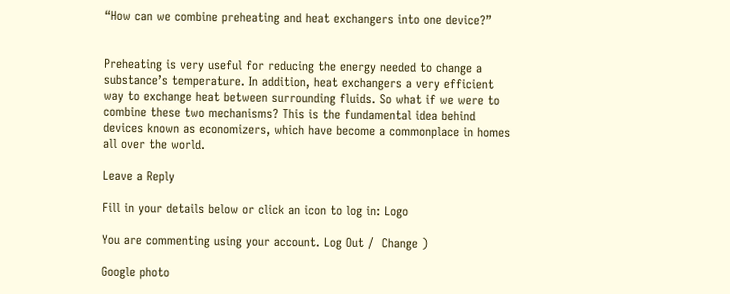“How can we combine preheating and heat exchangers into one device?”


Preheating is very useful for reducing the energy needed to change a substance’s temperature. In addition, heat exchangers a very efficient way to exchange heat between surrounding fluids. So what if we were to combine these two mechanisms? This is the fundamental idea behind devices known as economizers, which have become a commonplace in homes all over the world.

Leave a Reply

Fill in your details below or click an icon to log in: Logo

You are commenting using your account. Log Out /  Change )

Google photo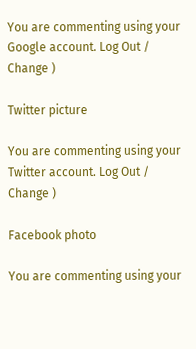You are commenting using your Google account. Log Out /  Change )

Twitter picture

You are commenting using your Twitter account. Log Out /  Change )

Facebook photo

You are commenting using your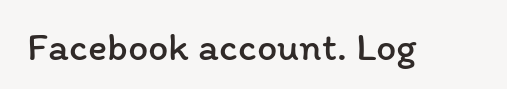Facebook account. Log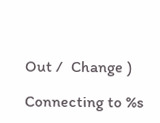Out /  Change )

Connecting to %s